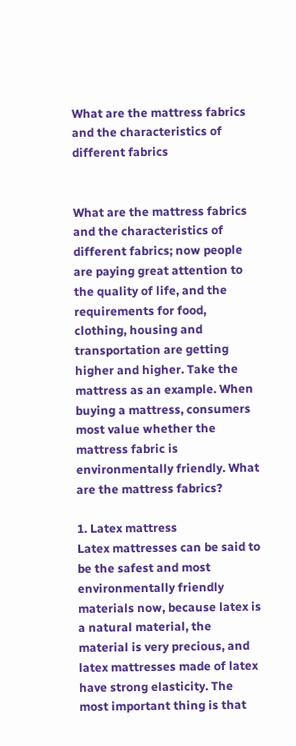What are the mattress fabrics and the characteristics of different fabrics


What are the mattress fabrics and the characteristics of different fabrics; now people are paying great attention to the quality of life, and the requirements for food, clothing, housing and transportation are getting higher and higher. Take the mattress as an example. When buying a mattress, consumers most value whether the mattress fabric is environmentally friendly. What are the mattress fabrics?

1. Latex mattress
Latex mattresses can be said to be the safest and most environmentally friendly materials now, because latex is a natural material, the material is very precious, and latex mattresses made of latex have strong elasticity. The most important thing is that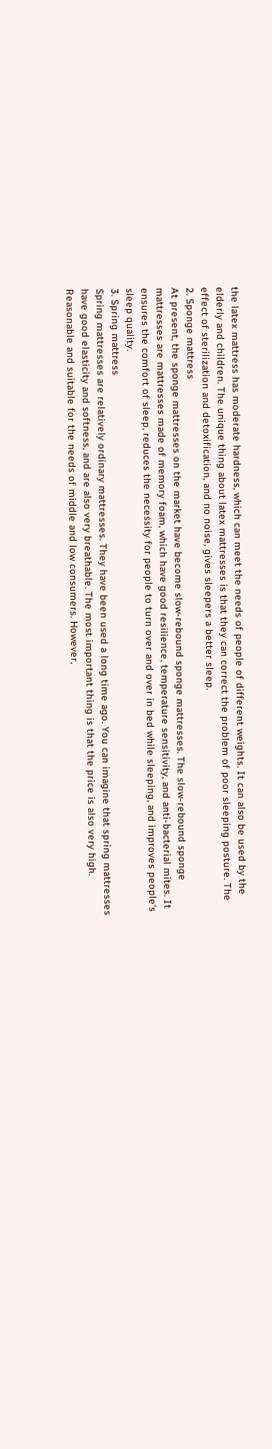the latex mattress has moderate hardness, which can meet the needs of people of different weights. It can also be used by the elderly and children. The unique thing about latex mattresses is that they can correct the problem of poor sleeping posture. The effect of sterilization and detoxification, and no noise, gives sleepers a better sleep.
2. Sponge mattress
At present, the sponge mattresses on the market have become slow-rebound sponge mattresses. The slow-rebound sponge mattresses are mattresses made of memory foam, which have good resilience, temperature sensitivity, and anti-bacterial mites. It ensures the comfort of sleep, reduces the necessity for people to turn over and over in bed while sleeping, and improves people's sleep quality.
3. Spring mattress
Spring mattresses are relatively ordinary mattresses. They have been used a long time ago. You can imagine that spring mattresses have good elasticity and softness, and are also very breathable. The most important thing is that the price is also very high. Reasonable and suitable for the needs of middle and low consumers. However,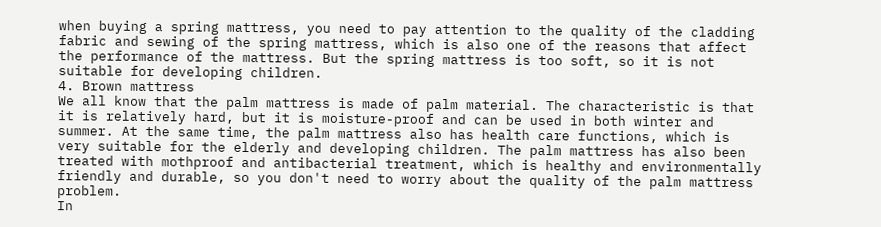when buying a spring mattress, you need to pay attention to the quality of the cladding fabric and sewing of the spring mattress, which is also one of the reasons that affect the performance of the mattress. But the spring mattress is too soft, so it is not suitable for developing children.
4. Brown mattress
We all know that the palm mattress is made of palm material. The characteristic is that it is relatively hard, but it is moisture-proof and can be used in both winter and summer. At the same time, the palm mattress also has health care functions, which is very suitable for the elderly and developing children. The palm mattress has also been treated with mothproof and antibacterial treatment, which is healthy and environmentally friendly and durable, so you don't need to worry about the quality of the palm mattress problem.
In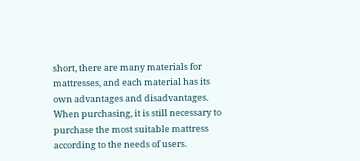short, there are many materials for mattresses, and each material has its own advantages and disadvantages. When purchasing, it is still necessary to purchase the most suitable mattress according to the needs of users.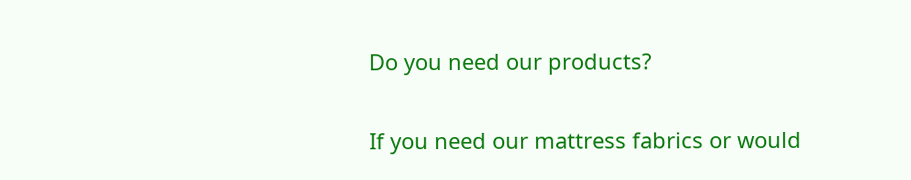Do you need our products?

If you need our mattress fabrics or would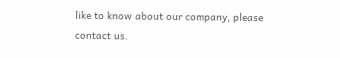like to know about our company, please contact us.